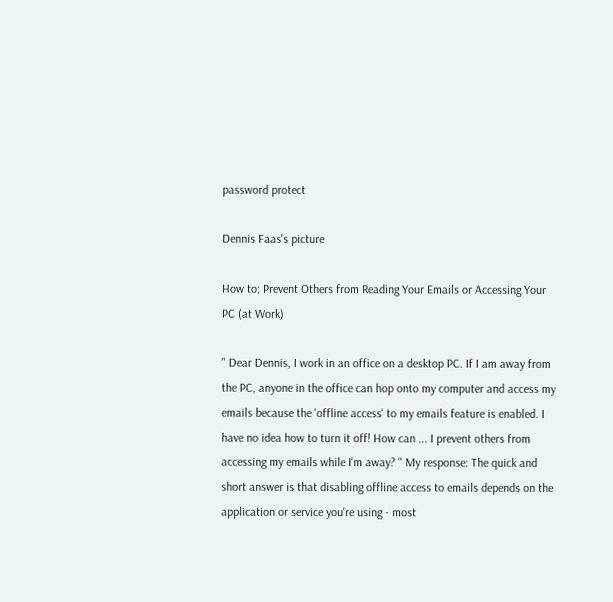password protect

Dennis Faas's picture

How to: Prevent Others from Reading Your Emails or Accessing Your PC (at Work)

" Dear Dennis, I work in an office on a desktop PC. If I am away from the PC, anyone in the office can hop onto my computer and access my emails because the 'offline access' to my emails feature is enabled. I have no idea how to turn it off! How can ... I prevent others from accessing my emails while I'm away? " My response: The quick and short answer is that disabling offline access to emails depends on the application or service you're using - most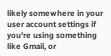likely somewhere in your user account settings if you're using something like Gmail, or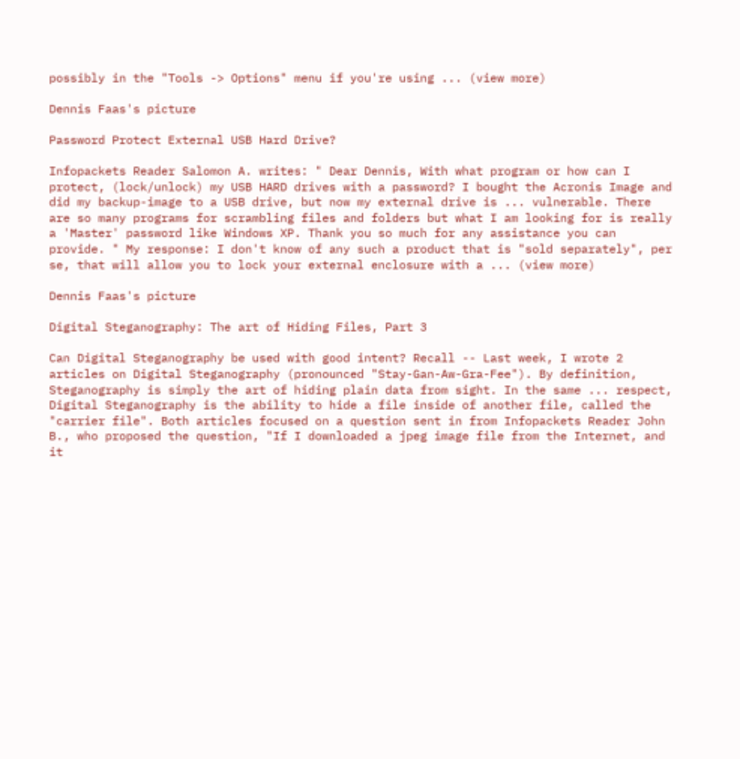possibly in the "Tools -> Options" menu if you're using ... (view more)

Dennis Faas's picture

Password Protect External USB Hard Drive?

Infopackets Reader Salomon A. writes: " Dear Dennis, With what program or how can I protect, (lock/unlock) my USB HARD drives with a password? I bought the Acronis Image and did my backup-image to a USB drive, but now my external drive is ... vulnerable. There are so many programs for scrambling files and folders but what I am looking for is really a 'Master' password like Windows XP. Thank you so much for any assistance you can provide. " My response: I don't know of any such a product that is "sold separately", per se, that will allow you to lock your external enclosure with a ... (view more)

Dennis Faas's picture

Digital Steganography: The art of Hiding Files, Part 3

Can Digital Steganography be used with good intent? Recall -- Last week, I wrote 2 articles on Digital Steganography (pronounced "Stay-Gan-Aw-Gra-Fee"). By definition, Steganography is simply the art of hiding plain data from sight. In the same ... respect, Digital Steganography is the ability to hide a file inside of another file, called the "carrier file". Both articles focused on a question sent in from Infopackets Reader John B., who proposed the question, "If I downloaded a jpeg image file from the Internet, and it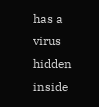has a virus hidden inside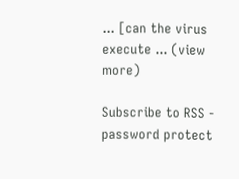... [can the virus execute ... (view more)

Subscribe to RSS - password protect